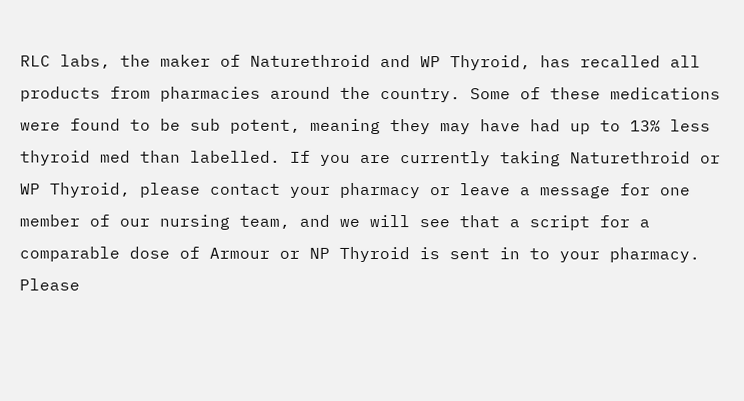RLC labs, the maker of Naturethroid and WP Thyroid, has recalled all products from pharmacies around the country. Some of these medications were found to be sub potent, meaning they may have had up to 13% less thyroid med than labelled. If you are currently taking Naturethroid or WP Thyroid, please contact your pharmacy or leave a message for one member of our nursing team, and we will see that a script for a comparable dose of Armour or NP Thyroid is sent in to your pharmacy. Please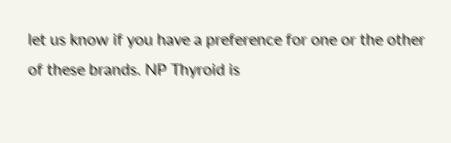let us know if you have a preference for one or the other of these brands. NP Thyroid is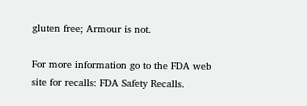gluten free; Armour is not.

For more information go to the FDA web site for recalls: FDA Safety Recalls.